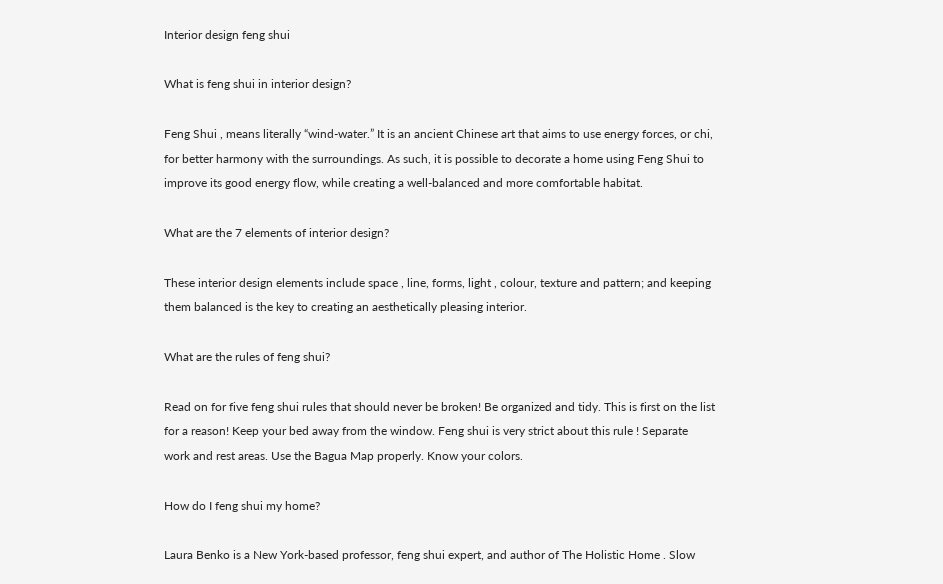Interior design feng shui

What is feng shui in interior design?

Feng Shui , means literally “wind-water.” It is an ancient Chinese art that aims to use energy forces, or chi, for better harmony with the surroundings. As such, it is possible to decorate a home using Feng Shui to improve its good energy flow, while creating a well-balanced and more comfortable habitat.

What are the 7 elements of interior design?

These interior design elements include space , line, forms, light , colour, texture and pattern; and keeping them balanced is the key to creating an aesthetically pleasing interior.

What are the rules of feng shui?

Read on for five feng shui rules that should never be broken! Be organized and tidy. This is first on the list for a reason! Keep your bed away from the window. Feng shui is very strict about this rule ! Separate work and rest areas. Use the Bagua Map properly. Know your colors.

How do I feng shui my home?

Laura Benko is a New York-based professor, feng shui expert, and author of The Holistic Home . Slow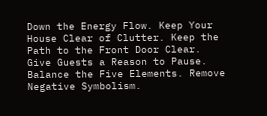Down the Energy Flow. Keep Your House Clear of Clutter. Keep the Path to the Front Door Clear. Give Guests a Reason to Pause. Balance the Five Elements. Remove Negative Symbolism.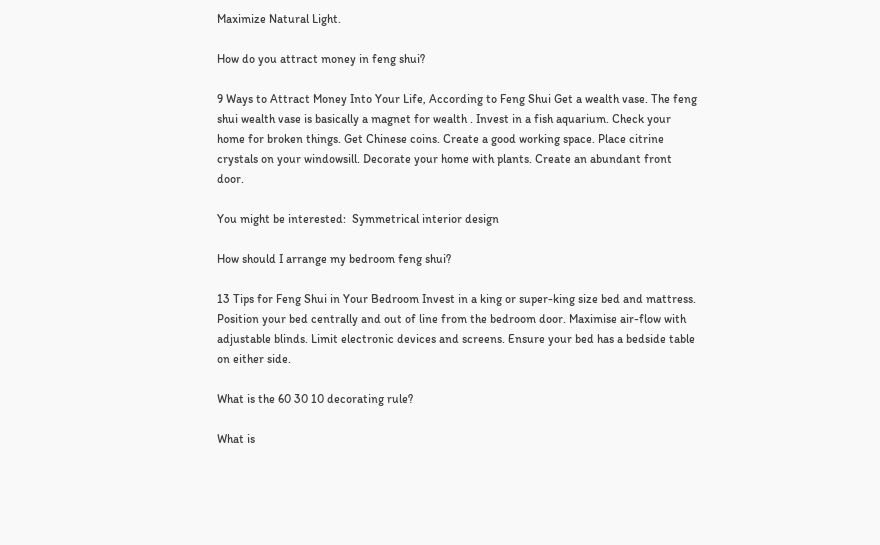Maximize Natural Light.

How do you attract money in feng shui?

9 Ways to Attract Money Into Your Life, According to Feng Shui Get a wealth vase. The feng shui wealth vase is basically a magnet for wealth . Invest in a fish aquarium. Check your home for broken things. Get Chinese coins. Create a good working space. Place citrine crystals on your windowsill. Decorate your home with plants. Create an abundant front door.

You might be interested:  Symmetrical interior design

How should I arrange my bedroom feng shui?

13 Tips for Feng Shui in Your Bedroom Invest in a king or super-king size bed and mattress. Position your bed centrally and out of line from the bedroom door. Maximise air-flow with adjustable blinds. Limit electronic devices and screens. Ensure your bed has a bedside table on either side.

What is the 60 30 10 decorating rule?

What is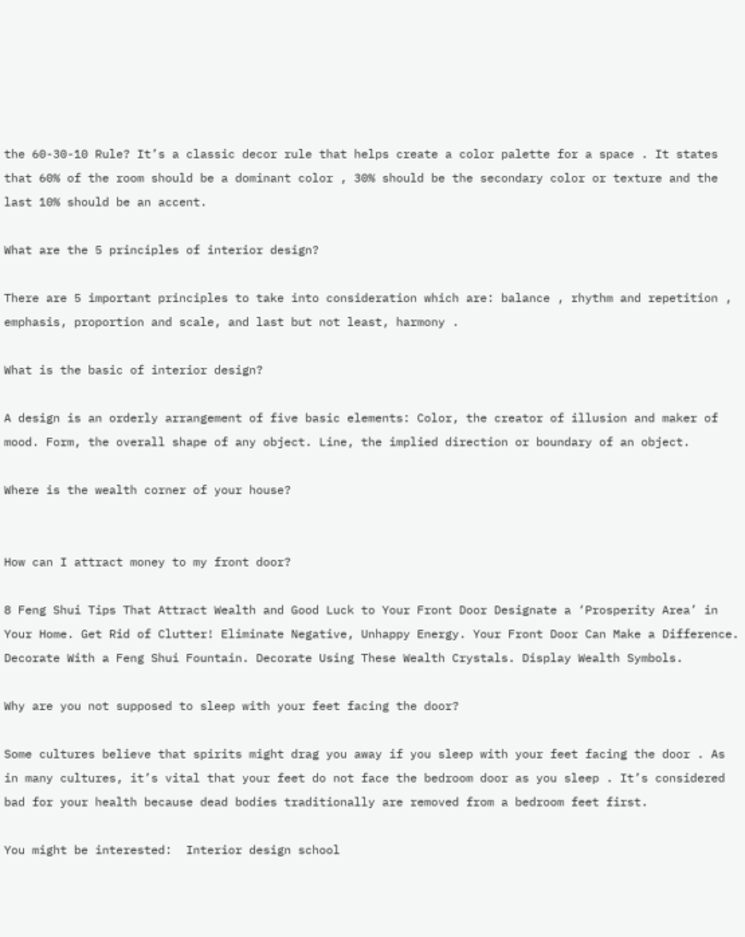the 60-30-10 Rule? It’s a classic decor rule that helps create a color palette for a space . It states that 60% of the room should be a dominant color , 30% should be the secondary color or texture and the last 10% should be an accent.

What are the 5 principles of interior design?

There are 5 important principles to take into consideration which are: balance , rhythm and repetition , emphasis, proportion and scale, and last but not least, harmony .

What is the basic of interior design?

A design is an orderly arrangement of five basic elements: Color, the creator of illusion and maker of mood. Form, the overall shape of any object. Line, the implied direction or boundary of an object.

Where is the wealth corner of your house?


How can I attract money to my front door?

8 Feng Shui Tips That Attract Wealth and Good Luck to Your Front Door Designate a ‘Prosperity Area’ in Your Home. Get Rid of Clutter! Eliminate Negative, Unhappy Energy. Your Front Door Can Make a Difference. Decorate With a Feng Shui Fountain. Decorate Using These Wealth Crystals. Display Wealth Symbols.

Why are you not supposed to sleep with your feet facing the door?

Some cultures believe that spirits might drag you away if you sleep with your feet facing the door . As in many cultures, it’s vital that your feet do not face the bedroom door as you sleep . It’s considered bad for your health because dead bodies traditionally are removed from a bedroom feet first.

You might be interested:  Interior design school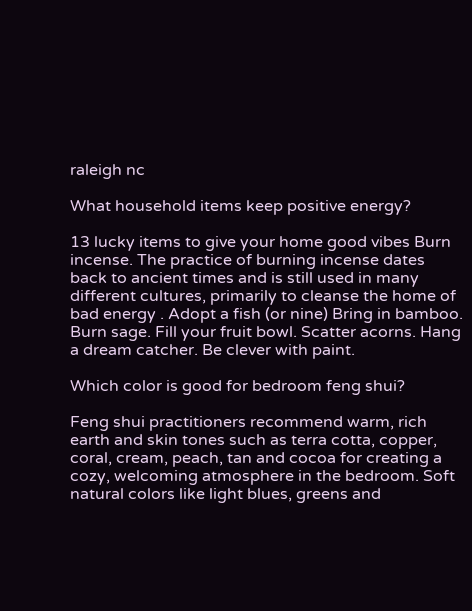raleigh nc

What household items keep positive energy?

13 lucky items to give your home good vibes Burn incense. The practice of burning incense dates back to ancient times and is still used in many different cultures, primarily to cleanse the home of bad energy . Adopt a fish (or nine) Bring in bamboo. Burn sage. Fill your fruit bowl. Scatter acorns. Hang a dream catcher. Be clever with paint.

Which color is good for bedroom feng shui?

Feng shui practitioners recommend warm, rich earth and skin tones such as terra cotta, copper, coral, cream, peach, tan and cocoa for creating a cozy, welcoming atmosphere in the bedroom. Soft natural colors like light blues, greens and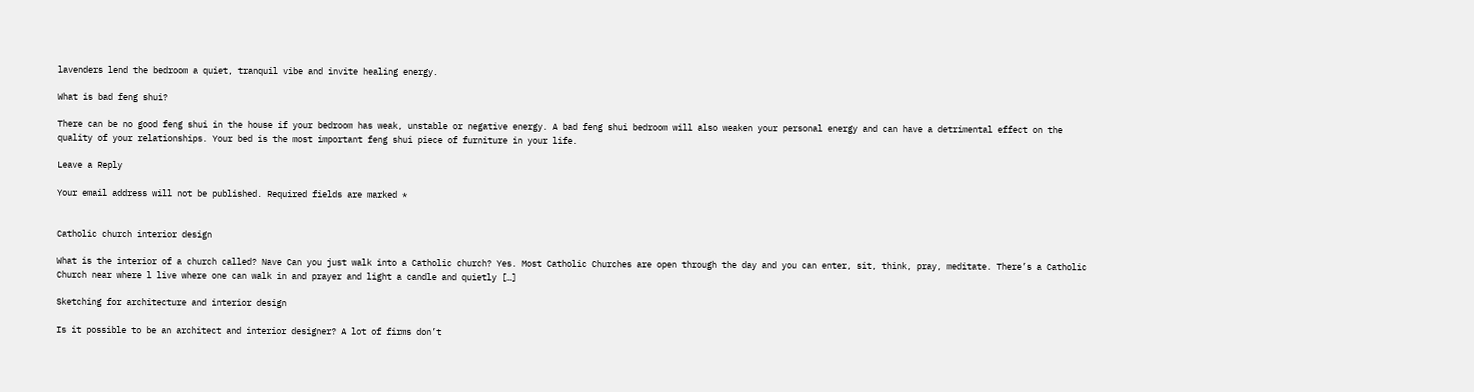lavenders lend the bedroom a quiet, tranquil vibe and invite healing energy.

What is bad feng shui?

There can be no good feng shui in the house if your bedroom has weak, unstable or negative energy. A bad feng shui bedroom will also weaken your personal energy and can have a detrimental effect on the quality of your relationships. Your bed is the most important feng shui piece of furniture in your life.

Leave a Reply

Your email address will not be published. Required fields are marked *


Catholic church interior design

What is the interior of a church called? Nave Can you just walk into a Catholic church? Yes. Most Catholic Churches are open through the day and you can enter, sit, think, pray, meditate. There’s a Catholic Church near where l live where one can walk in and prayer and light a candle and quietly […]

Sketching for architecture and interior design

Is it possible to be an architect and interior designer? A lot of firms don’t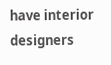have interior designers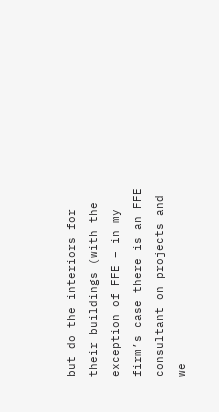but do the interiors for their buildings (with the exception of FFE – in my firm’s case there is an FFE consultant on projects and we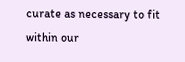curate as necessary to fit within our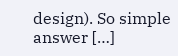design). So simple answer […]